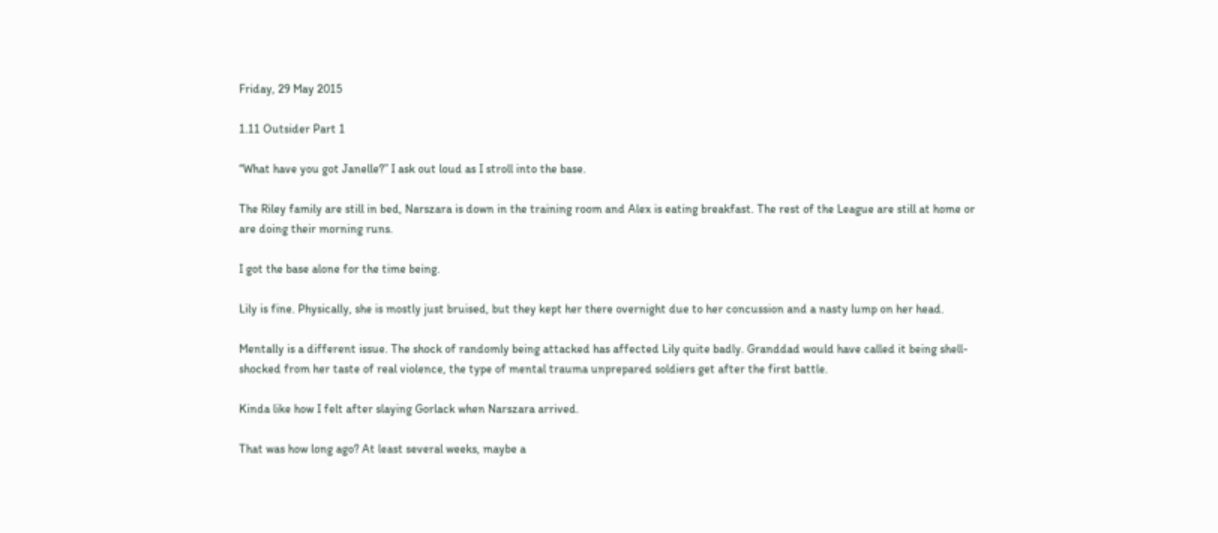Friday, 29 May 2015

1.11 Outsider Part 1

“What have you got Janelle?” I ask out loud as I stroll into the base.

The Riley family are still in bed, Narszara is down in the training room and Alex is eating breakfast. The rest of the League are still at home or are doing their morning runs.

I got the base alone for the time being.

Lily is fine. Physically, she is mostly just bruised, but they kept her there overnight due to her concussion and a nasty lump on her head.

Mentally is a different issue. The shock of randomly being attacked has affected Lily quite badly. Granddad would have called it being shell-shocked from her taste of real violence, the type of mental trauma unprepared soldiers get after the first battle.

Kinda like how I felt after slaying Gorlack when Narszara arrived.

That was how long ago? At least several weeks, maybe a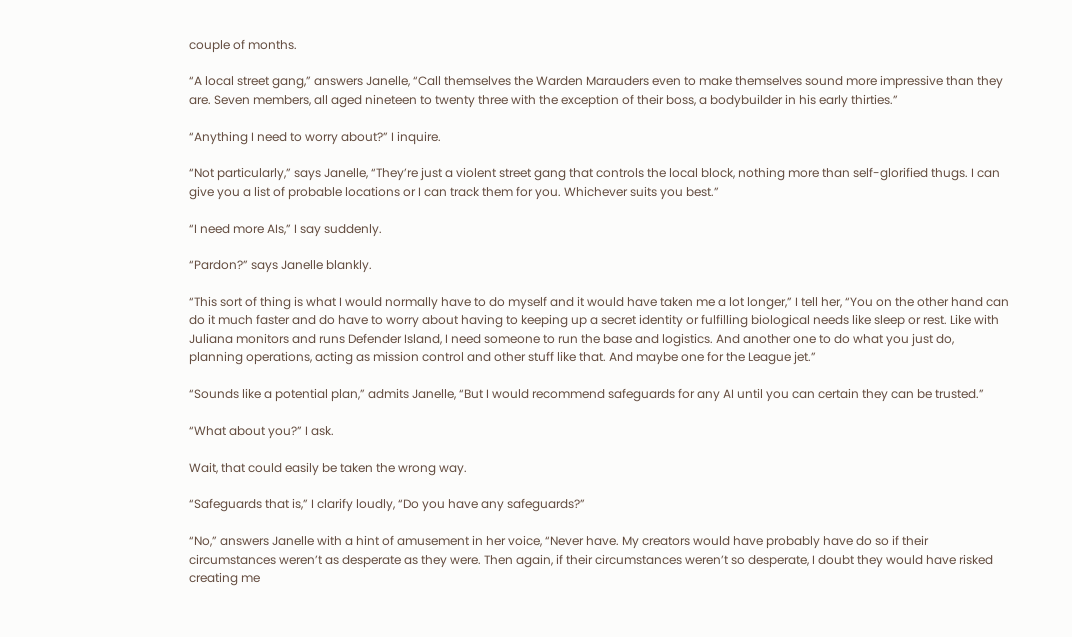couple of months.

“A local street gang,” answers Janelle, “Call themselves the Warden Marauders even to make themselves sound more impressive than they are. Seven members, all aged nineteen to twenty three with the exception of their boss, a bodybuilder in his early thirties.”

“Anything I need to worry about?” I inquire.

“Not particularly,” says Janelle, “They’re just a violent street gang that controls the local block, nothing more than self-glorified thugs. I can give you a list of probable locations or I can track them for you. Whichever suits you best.”

“I need more AIs,” I say suddenly.

“Pardon?” says Janelle blankly.

“This sort of thing is what I would normally have to do myself and it would have taken me a lot longer,” I tell her, “You on the other hand can do it much faster and do have to worry about having to keeping up a secret identity or fulfilling biological needs like sleep or rest. Like with Juliana monitors and runs Defender Island, I need someone to run the base and logistics. And another one to do what you just do, planning operations, acting as mission control and other stuff like that. And maybe one for the League jet.”

“Sounds like a potential plan,” admits Janelle, “But I would recommend safeguards for any AI until you can certain they can be trusted.”

“What about you?” I ask.

Wait, that could easily be taken the wrong way.

“Safeguards that is,” I clarify loudly, “Do you have any safeguards?”

“No,” answers Janelle with a hint of amusement in her voice, “Never have. My creators would have probably have do so if their circumstances weren’t as desperate as they were. Then again, if their circumstances weren’t so desperate, I doubt they would have risked creating me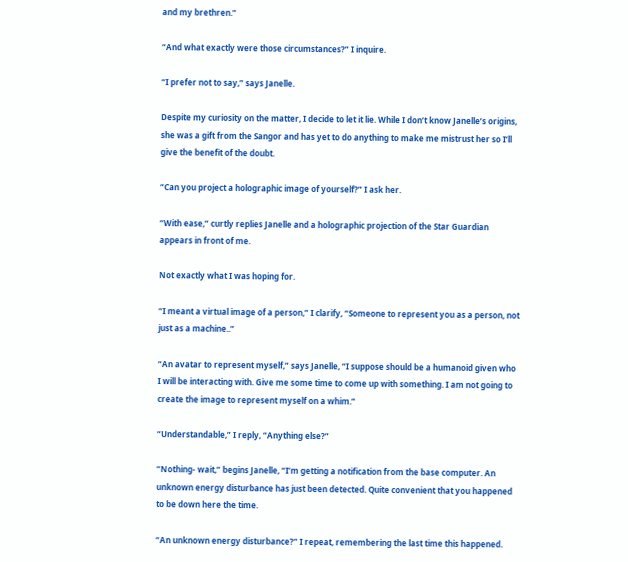and my brethren.”

“And what exactly were those circumstances?” I inquire.

“I prefer not to say,” says Janelle.

Despite my curiosity on the matter, I decide to let it lie. While I don’t know Janelle’s origins, she was a gift from the Sangor and has yet to do anything to make me mistrust her so I’ll give the benefit of the doubt.

“Can you project a holographic image of yourself?” I ask her.

“With ease,” curtly replies Janelle and a holographic projection of the Star Guardian appears in front of me.

Not exactly what I was hoping for.

“I meant a virtual image of a person,” I clarify, “Someone to represent you as a person, not just as a machine..”

“An avatar to represent myself,” says Janelle, “I suppose should be a humanoid given who I will be interacting with. Give me some time to come up with something. I am not going to create the image to represent myself on a whim.”

“Understandable,” I reply, “Anything else?”

“Nothing- wait,” begins Janelle, “I’m getting a notification from the base computer. An unknown energy disturbance has just been detected. Quite convenient that you happened to be down here the time.

“An unknown energy disturbance?” I repeat, remembering the last time this happened.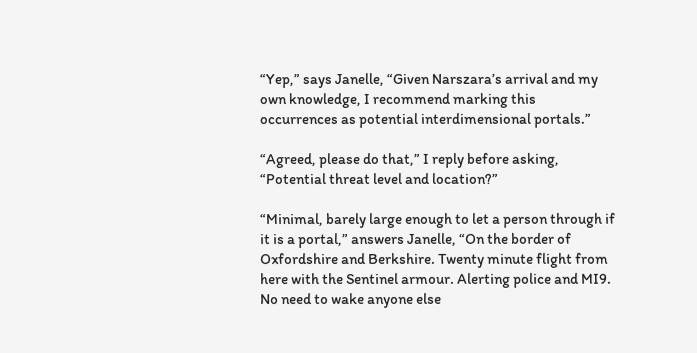“Yep,” says Janelle, “Given Narszara’s arrival and my own knowledge, I recommend marking this occurrences as potential interdimensional portals.”

“Agreed, please do that,” I reply before asking, “Potential threat level and location?”

“Minimal, barely large enough to let a person through if it is a portal,” answers Janelle, “On the border of Oxfordshire and Berkshire. Twenty minute flight from here with the Sentinel armour. Alerting police and MI9. No need to wake anyone else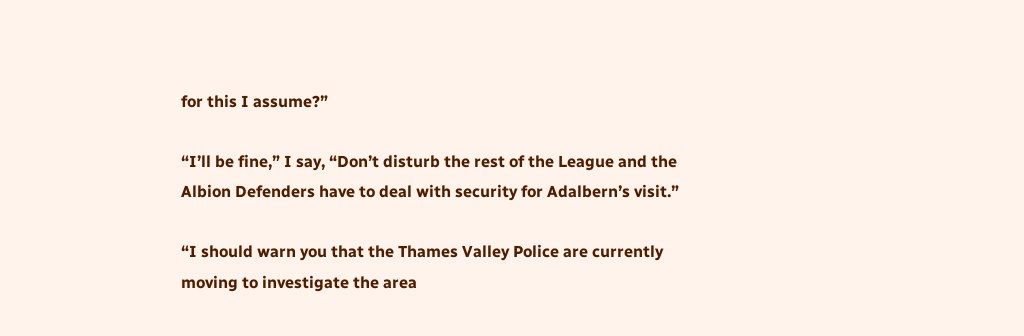for this I assume?”

“I’ll be fine,” I say, “Don’t disturb the rest of the League and the Albion Defenders have to deal with security for Adalbern’s visit.”

“I should warn you that the Thames Valley Police are currently moving to investigate the area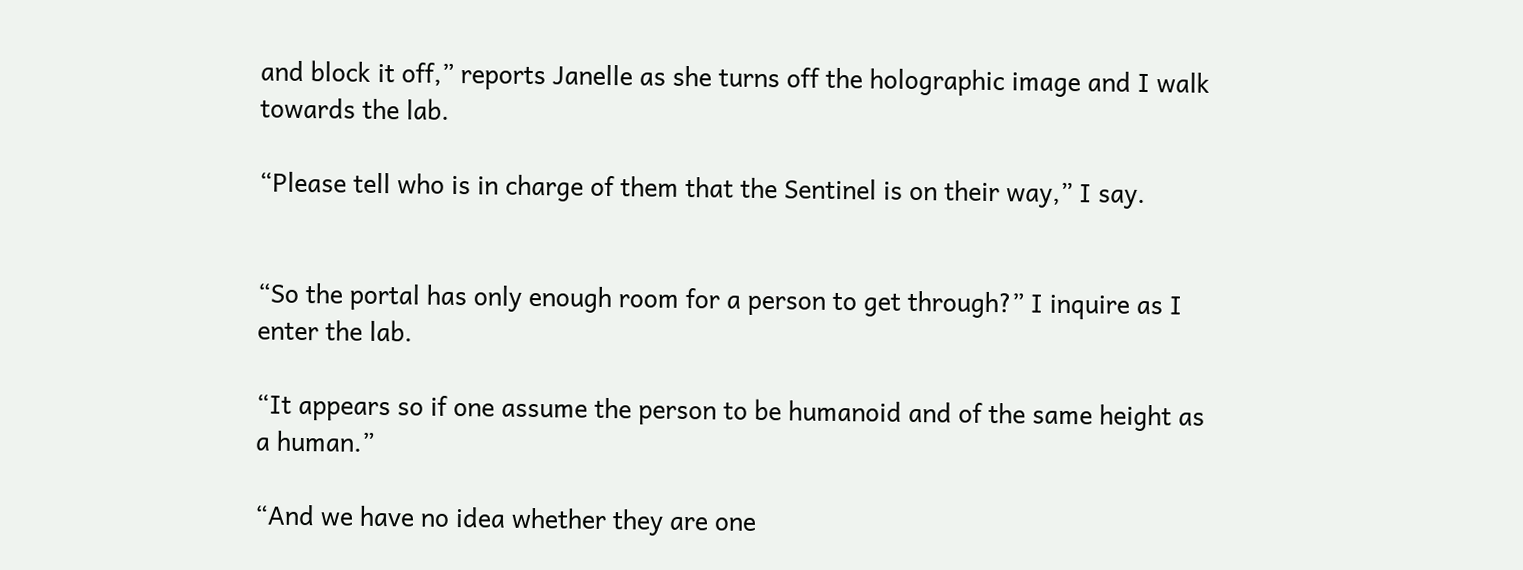and block it off,” reports Janelle as she turns off the holographic image and I walk towards the lab.

“Please tell who is in charge of them that the Sentinel is on their way,” I say.


“So the portal has only enough room for a person to get through?” I inquire as I enter the lab.

“It appears so if one assume the person to be humanoid and of the same height as a human.”

“And we have no idea whether they are one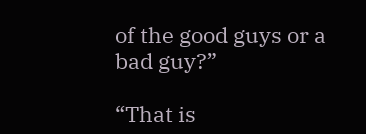of the good guys or a bad guy?”

“That is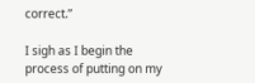correct.”

I sigh as I begin the process of putting on my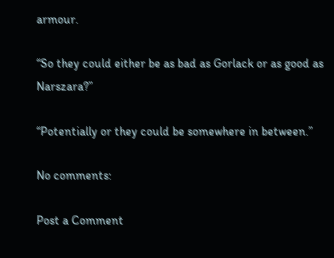armour.

“So they could either be as bad as Gorlack or as good as Narszara?”

“Potentially or they could be somewhere in between.”

No comments:

Post a Comment